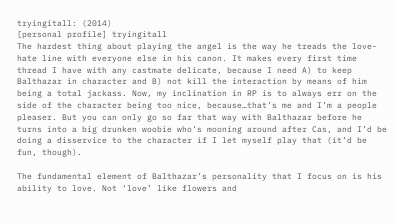tryingitall: (2014)
[personal profile] tryingitall
The hardest thing about playing the angel is the way he treads the love-hate line with everyone else in his canon. It makes every first time thread I have with any castmate delicate, because I need A) to keep Balthazar in character and B) not kill the interaction by means of him being a total jackass. Now, my inclination in RP is to always err on the side of the character being too nice, because…that’s me and I’m a people pleaser. But you can only go so far that way with Balthazar before he turns into a big drunken woobie who’s mooning around after Cas, and I’d be doing a disservice to the character if I let myself play that (it’d be fun, though).

The fundamental element of Balthazar’s personality that I focus on is his ability to love. Not ‘love’ like flowers and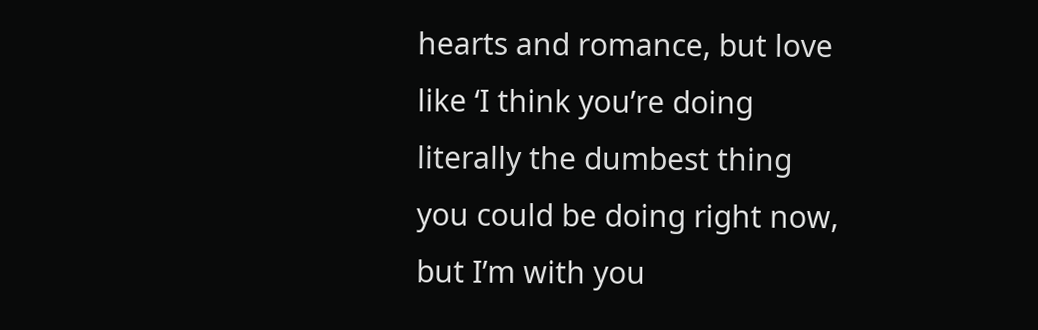hearts and romance, but love like ‘I think you’re doing literally the dumbest thing you could be doing right now, but I’m with you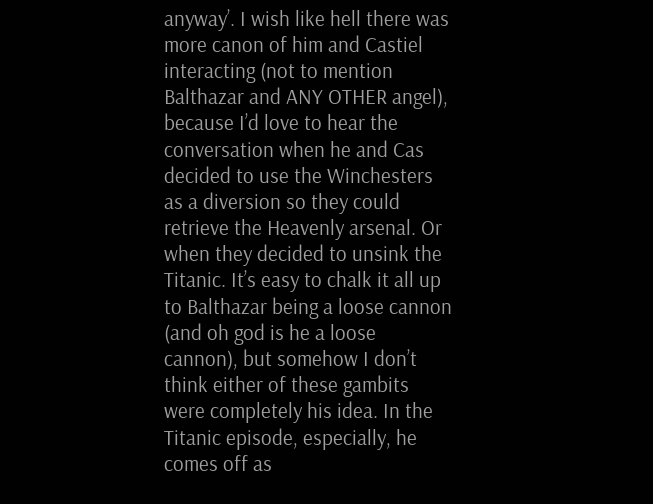anyway’. I wish like hell there was more canon of him and Castiel interacting (not to mention Balthazar and ANY OTHER angel), because I’d love to hear the conversation when he and Cas decided to use the Winchesters as a diversion so they could retrieve the Heavenly arsenal. Or when they decided to unsink the Titanic. It’s easy to chalk it all up to Balthazar being a loose cannon (and oh god is he a loose cannon), but somehow I don’t think either of these gambits were completely his idea. In the Titanic episode, especially, he comes off as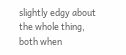slightly edgy about the whole thing, both when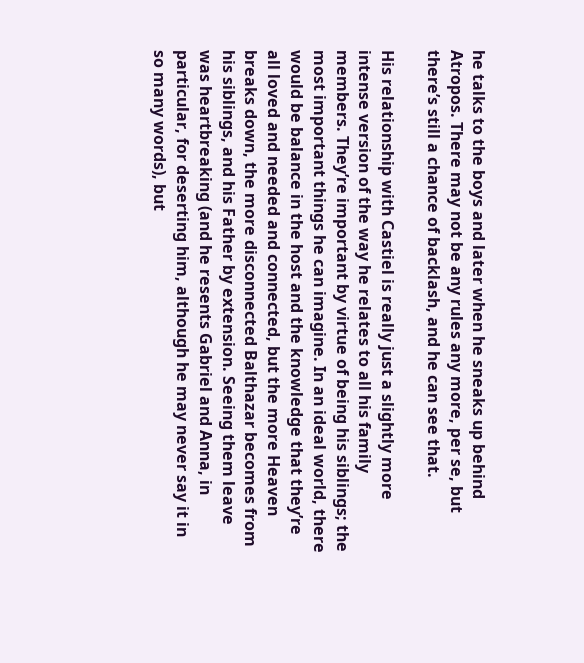he talks to the boys and later when he sneaks up behind Atropos. There may not be any rules any more, per se, but there’s still a chance of backlash, and he can see that.

His relationship with Castiel is really just a slightly more intense version of the way he relates to all his family members. They’re important by virtue of being his siblings; the most important things he can imagine. In an ideal world, there would be balance in the host and the knowledge that they’re all loved and needed and connected, but the more Heaven breaks down, the more disconnected Balthazar becomes from his siblings, and his Father by extension. Seeing them leave was heartbreaking (and he resents Gabriel and Anna, in particular, for deserting him, although he may never say it in so many words), but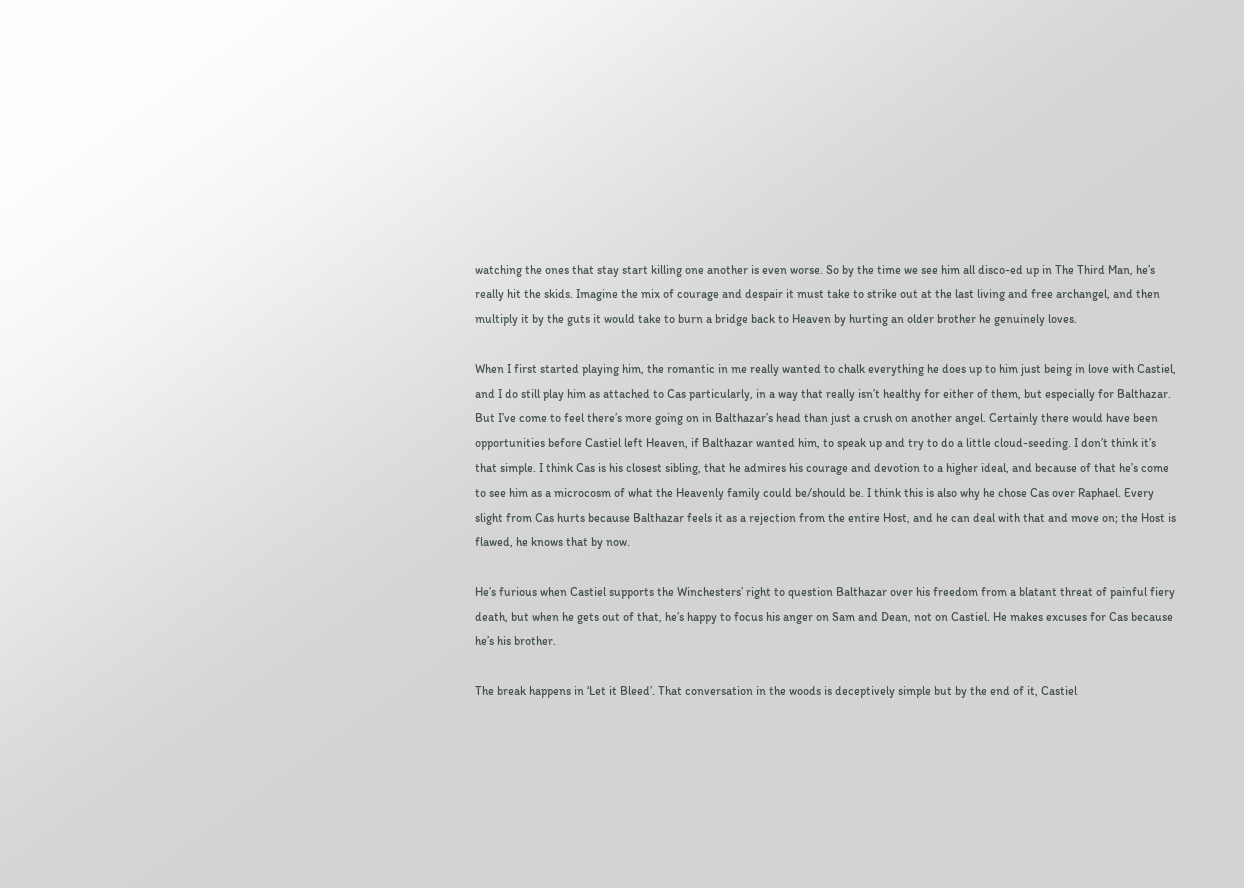watching the ones that stay start killing one another is even worse. So by the time we see him all disco-ed up in The Third Man, he’s really hit the skids. Imagine the mix of courage and despair it must take to strike out at the last living and free archangel, and then multiply it by the guts it would take to burn a bridge back to Heaven by hurting an older brother he genuinely loves.

When I first started playing him, the romantic in me really wanted to chalk everything he does up to him just being in love with Castiel, and I do still play him as attached to Cas particularly, in a way that really isn’t healthy for either of them, but especially for Balthazar. But I’ve come to feel there’s more going on in Balthazar’s head than just a crush on another angel. Certainly there would have been opportunities before Castiel left Heaven, if Balthazar wanted him, to speak up and try to do a little cloud-seeding. I don’t think it’s that simple. I think Cas is his closest sibling, that he admires his courage and devotion to a higher ideal, and because of that he’s come to see him as a microcosm of what the Heavenly family could be/should be. I think this is also why he chose Cas over Raphael. Every slight from Cas hurts because Balthazar feels it as a rejection from the entire Host, and he can deal with that and move on; the Host is flawed, he knows that by now.

He’s furious when Castiel supports the Winchesters’ right to question Balthazar over his freedom from a blatant threat of painful fiery death, but when he gets out of that, he’s happy to focus his anger on Sam and Dean, not on Castiel. He makes excuses for Cas because he’s his brother.

The break happens in ‘Let it Bleed’. That conversation in the woods is deceptively simple but by the end of it, Castiel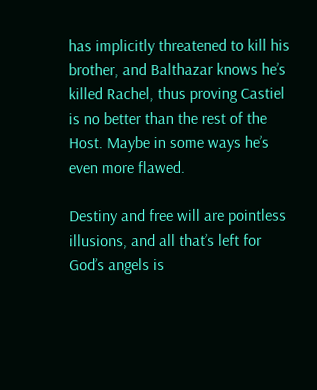has implicitly threatened to kill his brother, and Balthazar knows he’s killed Rachel, thus proving Castiel is no better than the rest of the Host. Maybe in some ways he’s even more flawed.

Destiny and free will are pointless illusions, and all that’s left for God’s angels is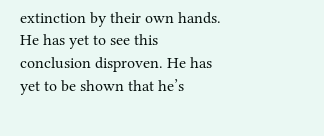extinction by their own hands. He has yet to see this conclusion disproven. He has yet to be shown that he’s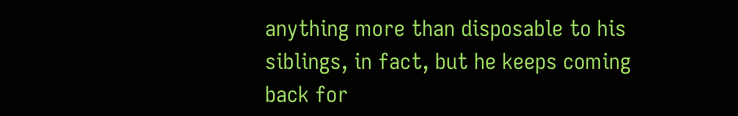anything more than disposable to his siblings, in fact, but he keeps coming back for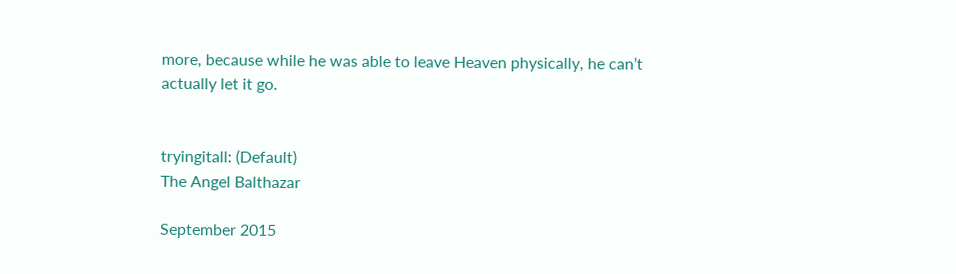more, because while he was able to leave Heaven physically, he can’t actually let it go.


tryingitall: (Default)
The Angel Balthazar

September 2015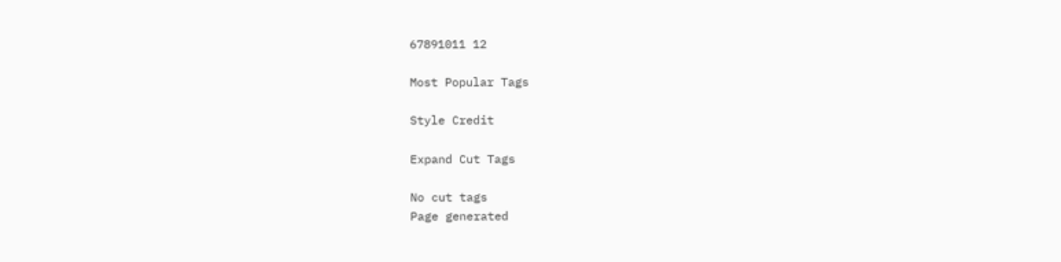67891011 12

Most Popular Tags

Style Credit

Expand Cut Tags

No cut tags
Page generated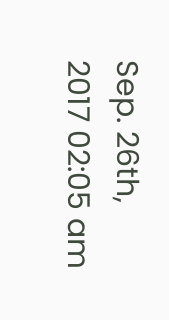Sep. 26th, 2017 02:05 am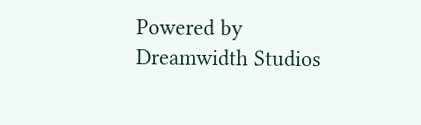Powered by Dreamwidth Studios